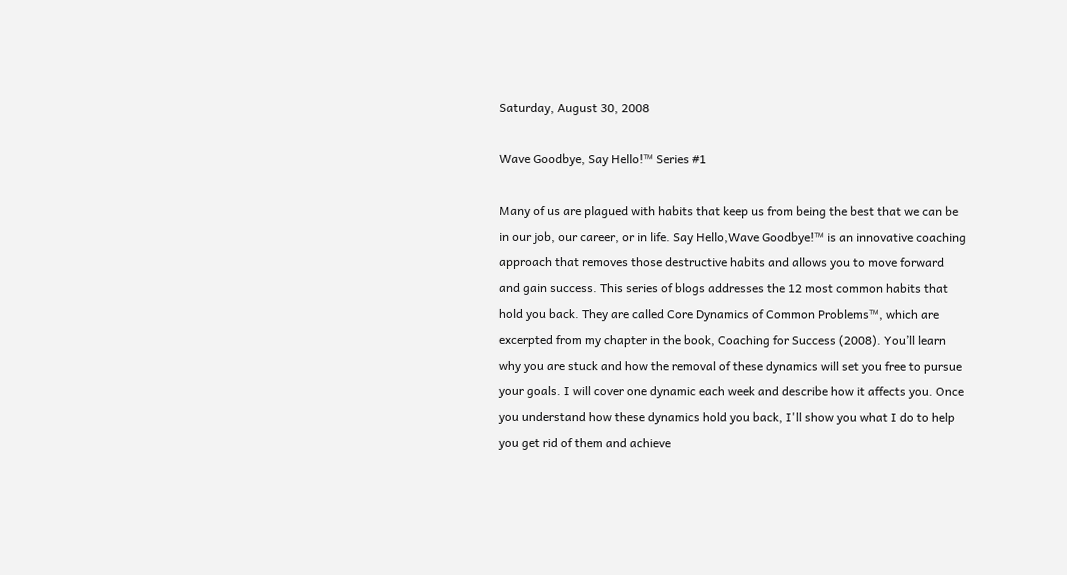Saturday, August 30, 2008

Wave Goodbye, Say Hello!™ Series #1

Many of us are plagued with habits that keep us from being the best that we can be in our job, our career, or in life. Say Hello,Wave Goodbye!™ is an innovative coaching approach that removes those destructive habits and allows you to move forward and gain success. This series of blogs addresses the 12 most common habits that hold you back. They are called Core Dynamics of Common Problems™, which are excerpted from my chapter in the book, Coaching for Success (2008). You’ll learn why you are stuck and how the removal of these dynamics will set you free to pursue your goals. I will cover one dynamic each week and describe how it affects you. Once you understand how these dynamics hold you back, I'll show you what I do to help you get rid of them and achieve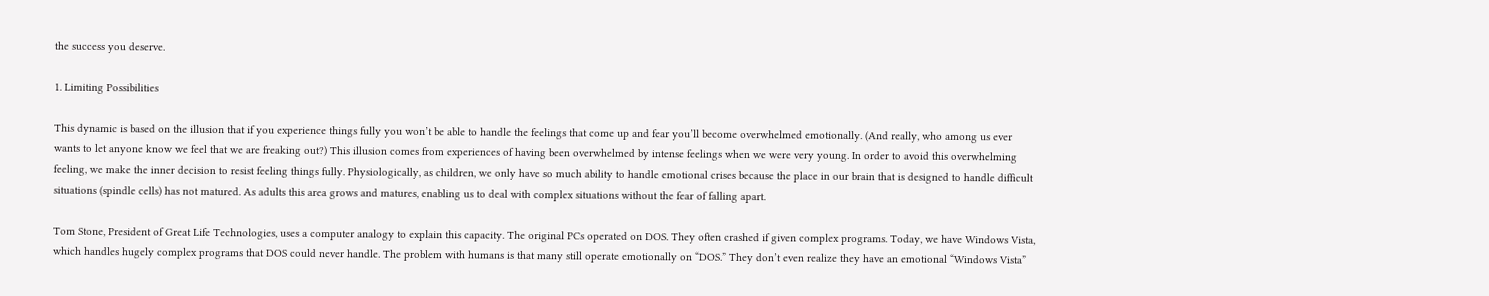the success you deserve.

1. Limiting Possibilities

This dynamic is based on the illusion that if you experience things fully you won’t be able to handle the feelings that come up and fear you’ll become overwhelmed emotionally. (And really, who among us ever wants to let anyone know we feel that we are freaking out?) This illusion comes from experiences of having been overwhelmed by intense feelings when we were very young. In order to avoid this overwhelming feeling, we make the inner decision to resist feeling things fully. Physiologically, as children, we only have so much ability to handle emotional crises because the place in our brain that is designed to handle difficult situations (spindle cells) has not matured. As adults this area grows and matures, enabling us to deal with complex situations without the fear of falling apart.

Tom Stone, President of Great Life Technologies, uses a computer analogy to explain this capacity. The original PCs operated on DOS. They often crashed if given complex programs. Today, we have Windows Vista, which handles hugely complex programs that DOS could never handle. The problem with humans is that many still operate emotionally on “DOS.” They don’t even realize they have an emotional “Windows Vista”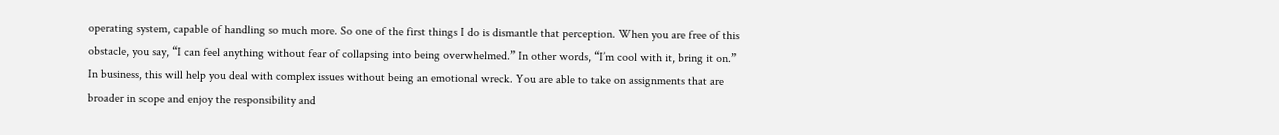operating system, capable of handling so much more. So one of the first things I do is dismantle that perception. When you are free of this obstacle, you say, “I can feel anything without fear of collapsing into being overwhelmed.” In other words, “I’m cool with it, bring it on.” In business, this will help you deal with complex issues without being an emotional wreck. You are able to take on assignments that are broader in scope and enjoy the responsibility and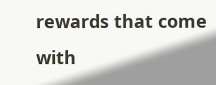rewards that come with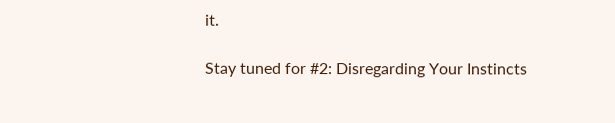it.

Stay tuned for #2: Disregarding Your Instincts